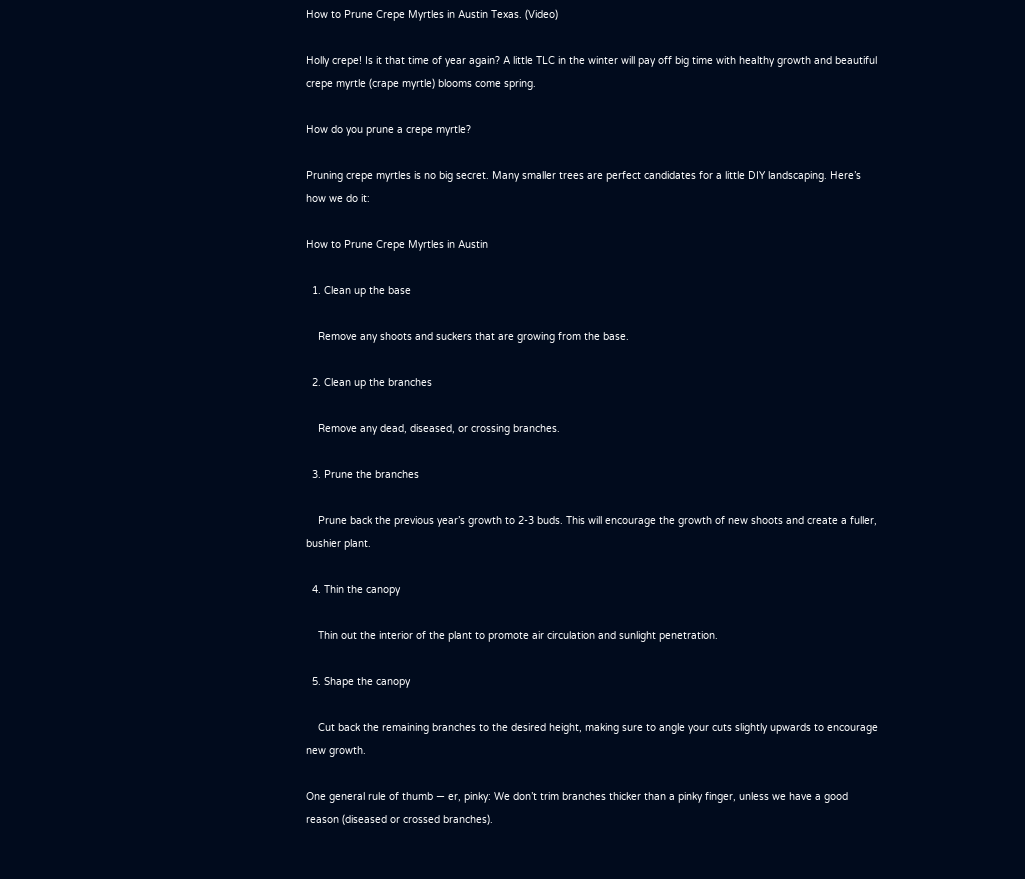How to Prune Crepe Myrtles in Austin Texas. (Video)

Holly crepe! Is it that time of year again? A little TLC in the winter will pay off big time with healthy growth and beautiful crepe myrtle (crape myrtle) blooms come spring.

How do you prune a crepe myrtle?

Pruning crepe myrtles is no big secret. Many smaller trees are perfect candidates for a little DIY landscaping. Here’s how we do it:

How to Prune Crepe Myrtles in Austin

  1. Clean up the base

    Remove any shoots and suckers that are growing from the base.

  2. Clean up the branches

    Remove any dead, diseased, or crossing branches.

  3. Prune the branches

    Prune back the previous year’s growth to 2-3 buds. This will encourage the growth of new shoots and create a fuller, bushier plant.

  4. Thin the canopy

    Thin out the interior of the plant to promote air circulation and sunlight penetration.

  5. Shape the canopy

    Cut back the remaining branches to the desired height, making sure to angle your cuts slightly upwards to encourage new growth.

One general rule of thumb — er, pinky: We don’t trim branches thicker than a pinky finger, unless we have a good reason (diseased or crossed branches).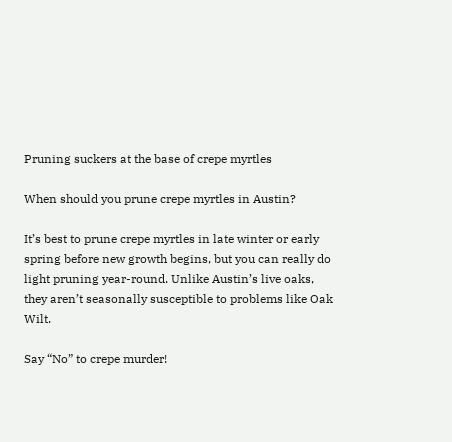Pruning suckers at the base of crepe myrtles

When should you prune crepe myrtles in Austin?

It’s best to prune crepe myrtles in late winter or early spring before new growth begins, but you can really do light pruning year-round. Unlike Austin’s live oaks, they aren’t seasonally susceptible to problems like Oak Wilt.

Say “No” to crepe murder!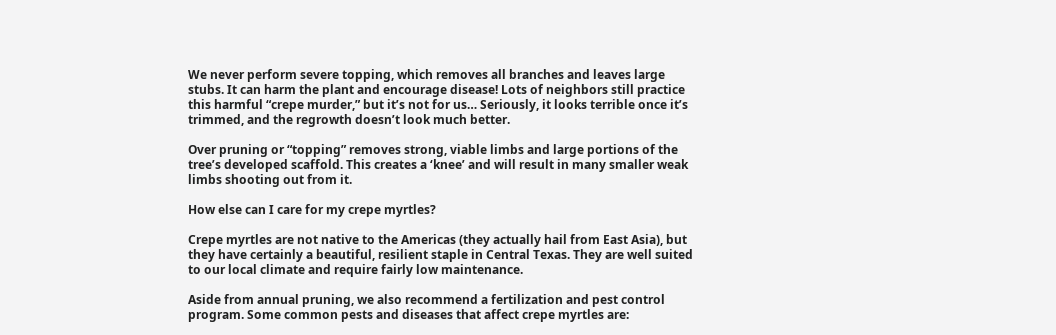We never perform severe topping, which removes all branches and leaves large stubs. It can harm the plant and encourage disease! Lots of neighbors still practice this harmful “crepe murder,” but it’s not for us… Seriously, it looks terrible once it’s trimmed, and the regrowth doesn’t look much better.

Over pruning or “topping” removes strong, viable limbs and large portions of the tree’s developed scaffold. This creates a ‘knee’ and will result in many smaller weak limbs shooting out from it.

How else can I care for my crepe myrtles?

Crepe myrtles are not native to the Americas (they actually hail from East Asia), but they have certainly a beautiful, resilient staple in Central Texas. They are well suited to our local climate and require fairly low maintenance.

Aside from annual pruning, we also recommend a fertilization and pest control program. Some common pests and diseases that affect crepe myrtles are: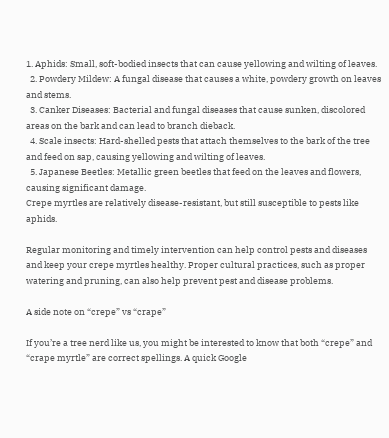1. Aphids: Small, soft-bodied insects that can cause yellowing and wilting of leaves.
  2. Powdery Mildew: A fungal disease that causes a white, powdery growth on leaves and stems.
  3. Canker Diseases: Bacterial and fungal diseases that cause sunken, discolored areas on the bark and can lead to branch dieback.
  4. Scale insects: Hard-shelled pests that attach themselves to the bark of the tree and feed on sap, causing yellowing and wilting of leaves.
  5. Japanese Beetles: Metallic green beetles that feed on the leaves and flowers, causing significant damage.
Crepe myrtles are relatively disease-resistant, but still susceptible to pests like aphids.

Regular monitoring and timely intervention can help control pests and diseases and keep your crepe myrtles healthy. Proper cultural practices, such as proper watering and pruning, can also help prevent pest and disease problems.

A side note on “crepe” vs “crape”

If you’re a tree nerd like us, you might be interested to know that both “crepe” and “crape myrtle” are correct spellings. A quick Google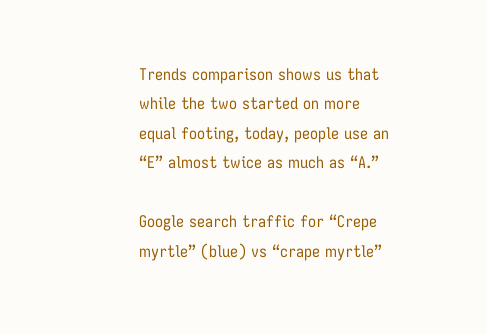Trends comparison shows us that while the two started on more equal footing, today, people use an “E” almost twice as much as “A.”

Google search traffic for “Crepe myrtle” (blue) vs “crape myrtle”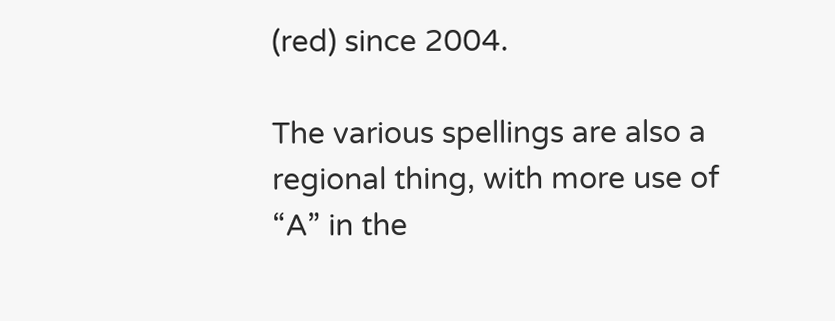(red) since 2004.

The various spellings are also a regional thing, with more use of “A” in the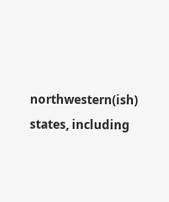northwestern(ish) states, including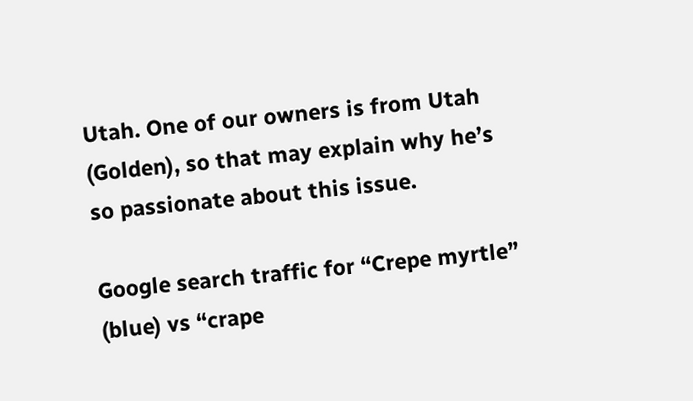Utah. One of our owners is from Utah (Golden), so that may explain why he’s so passionate about this issue.

Google search traffic for “Crepe myrtle” (blue) vs “crape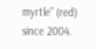myrtle” (red) since 2004.